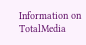Information on TotalMedia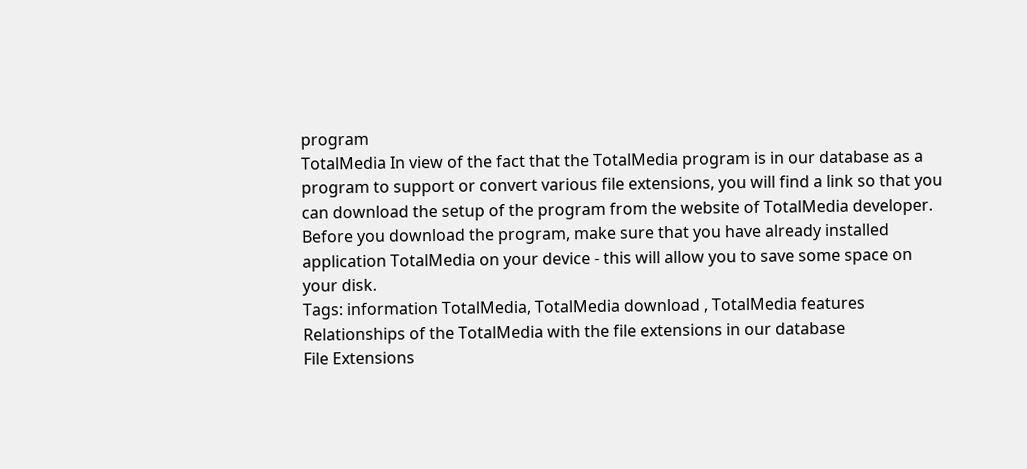program
TotalMedia In view of the fact that the TotalMedia program is in our database as a program to support or convert various file extensions, you will find a link so that you can download the setup of the program from the website of TotalMedia developer. Before you download the program, make sure that you have already installed application TotalMedia on your device - this will allow you to save some space on your disk.
Tags: information TotalMedia, TotalMedia download , TotalMedia features
Relationships of the TotalMedia with the file extensions in our database
File Extensions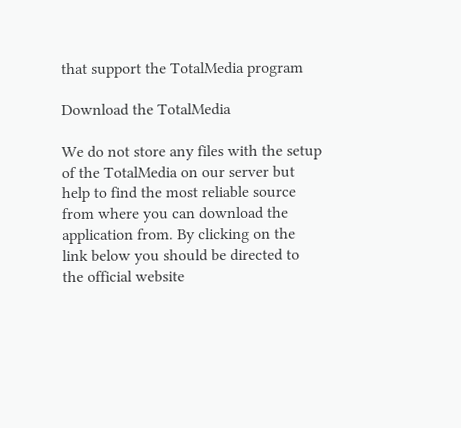that support the TotalMedia program

Download the TotalMedia

We do not store any files with the setup of the TotalMedia on our server but help to find the most reliable source from where you can download the application from. By clicking on the link below you should be directed to the official website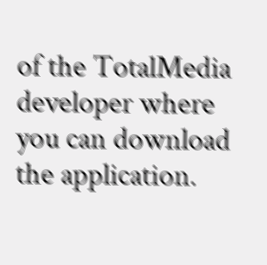of the TotalMedia developer where you can download the application.